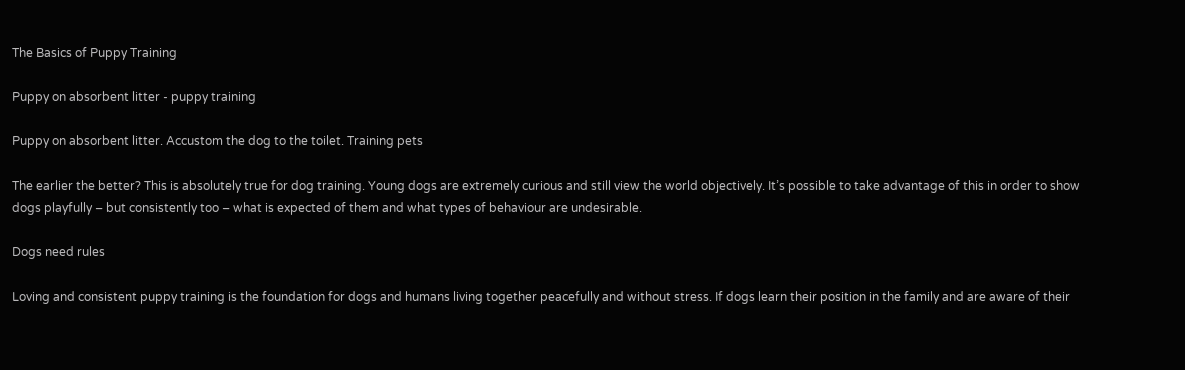The Basics of Puppy Training

Puppy on absorbent litter - puppy training

Puppy on absorbent litter. Accustom the dog to the toilet. Training pets

The earlier the better? This is absolutely true for dog training. Young dogs are extremely curious and still view the world objectively. It’s possible to take advantage of this in order to show dogs playfully – but consistently too – what is expected of them and what types of behaviour are undesirable.

Dogs need rules

Loving and consistent puppy training is the foundation for dogs and humans living together peacefully and without stress. If dogs learn their position in the family and are aware of their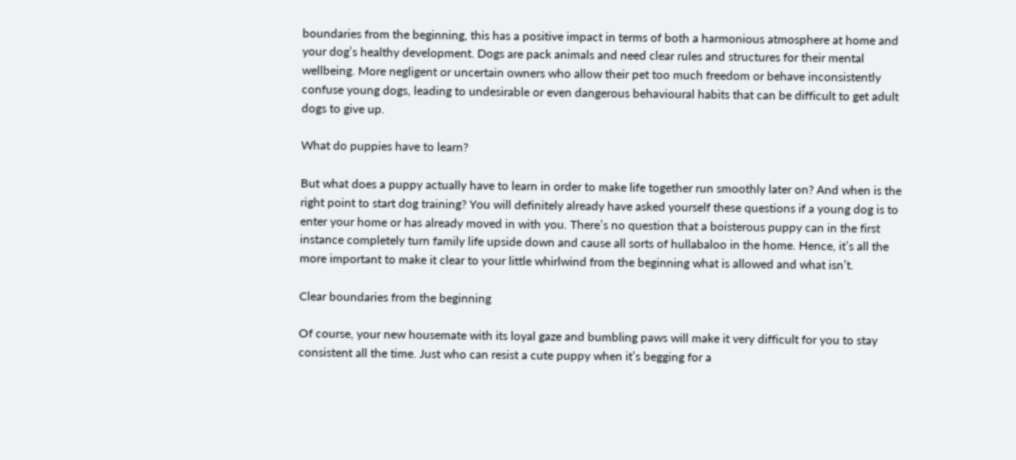boundaries from the beginning, this has a positive impact in terms of both a harmonious atmosphere at home and your dog’s healthy development. Dogs are pack animals and need clear rules and structures for their mental wellbeing. More negligent or uncertain owners who allow their pet too much freedom or behave inconsistently confuse young dogs, leading to undesirable or even dangerous behavioural habits that can be difficult to get adult dogs to give up.

What do puppies have to learn?

But what does a puppy actually have to learn in order to make life together run smoothly later on? And when is the right point to start dog training? You will definitely already have asked yourself these questions if a young dog is to enter your home or has already moved in with you. There’s no question that a boisterous puppy can in the first instance completely turn family life upside down and cause all sorts of hullabaloo in the home. Hence, it’s all the more important to make it clear to your little whirlwind from the beginning what is allowed and what isn’t.

Clear boundaries from the beginning

Of course, your new housemate with its loyal gaze and bumbling paws will make it very difficult for you to stay consistent all the time. Just who can resist a cute puppy when it’s begging for a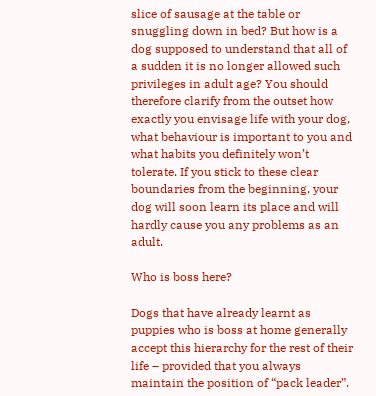slice of sausage at the table or snuggling down in bed? But how is a dog supposed to understand that all of a sudden it is no longer allowed such privileges in adult age? You should therefore clarify from the outset how exactly you envisage life with your dog, what behaviour is important to you and what habits you definitely won’t tolerate. If you stick to these clear boundaries from the beginning, your dog will soon learn its place and will hardly cause you any problems as an adult.

Who is boss here?

Dogs that have already learnt as puppies who is boss at home generally accept this hierarchy for the rest of their life – provided that you always maintain the position of “pack leader”.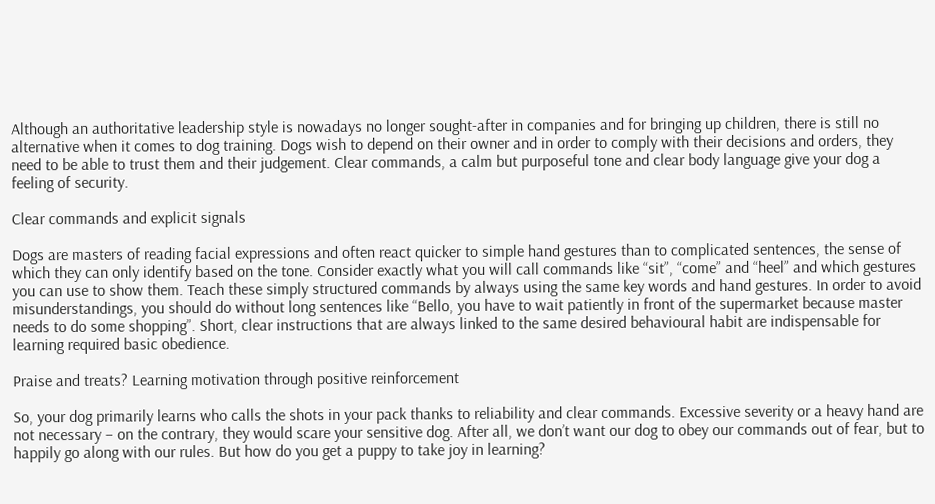Although an authoritative leadership style is nowadays no longer sought-after in companies and for bringing up children, there is still no alternative when it comes to dog training. Dogs wish to depend on their owner and in order to comply with their decisions and orders, they need to be able to trust them and their judgement. Clear commands, a calm but purposeful tone and clear body language give your dog a feeling of security.

Clear commands and explicit signals

Dogs are masters of reading facial expressions and often react quicker to simple hand gestures than to complicated sentences, the sense of which they can only identify based on the tone. Consider exactly what you will call commands like “sit”, “come” and “heel” and which gestures you can use to show them. Teach these simply structured commands by always using the same key words and hand gestures. In order to avoid misunderstandings, you should do without long sentences like “Bello, you have to wait patiently in front of the supermarket because master needs to do some shopping”. Short, clear instructions that are always linked to the same desired behavioural habit are indispensable for learning required basic obedience.

Praise and treats? Learning motivation through positive reinforcement

So, your dog primarily learns who calls the shots in your pack thanks to reliability and clear commands. Excessive severity or a heavy hand are not necessary – on the contrary, they would scare your sensitive dog. After all, we don’t want our dog to obey our commands out of fear, but to happily go along with our rules. But how do you get a puppy to take joy in learning?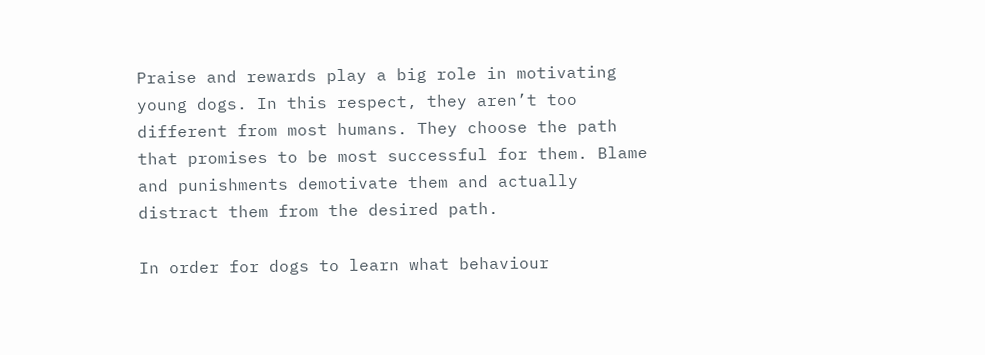Praise and rewards play a big role in motivating young dogs. In this respect, they aren’t too different from most humans. They choose the path that promises to be most successful for them. Blame and punishments demotivate them and actually distract them from the desired path.

In order for dogs to learn what behaviour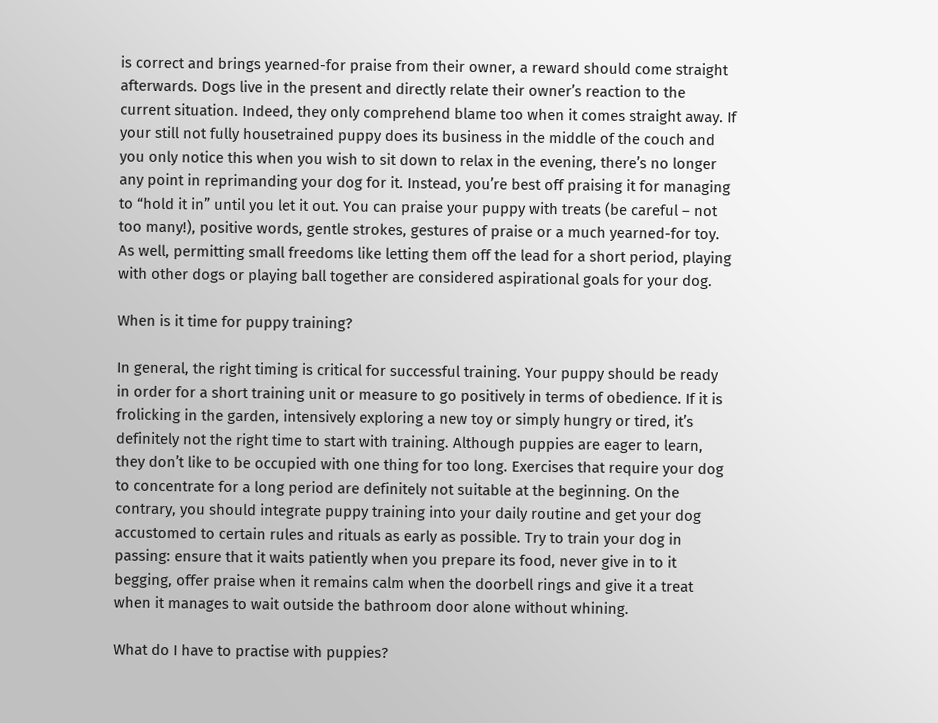is correct and brings yearned-for praise from their owner, a reward should come straight afterwards. Dogs live in the present and directly relate their owner’s reaction to the current situation. Indeed, they only comprehend blame too when it comes straight away. If your still not fully housetrained puppy does its business in the middle of the couch and you only notice this when you wish to sit down to relax in the evening, there’s no longer any point in reprimanding your dog for it. Instead, you’re best off praising it for managing to “hold it in” until you let it out. You can praise your puppy with treats (be careful – not too many!), positive words, gentle strokes, gestures of praise or a much yearned-for toy. As well, permitting small freedoms like letting them off the lead for a short period, playing with other dogs or playing ball together are considered aspirational goals for your dog.

When is it time for puppy training?

In general, the right timing is critical for successful training. Your puppy should be ready in order for a short training unit or measure to go positively in terms of obedience. If it is frolicking in the garden, intensively exploring a new toy or simply hungry or tired, it’s definitely not the right time to start with training. Although puppies are eager to learn, they don’t like to be occupied with one thing for too long. Exercises that require your dog to concentrate for a long period are definitely not suitable at the beginning. On the contrary, you should integrate puppy training into your daily routine and get your dog accustomed to certain rules and rituals as early as possible. Try to train your dog in passing: ensure that it waits patiently when you prepare its food, never give in to it begging, offer praise when it remains calm when the doorbell rings and give it a treat when it manages to wait outside the bathroom door alone without whining.

What do I have to practise with puppies?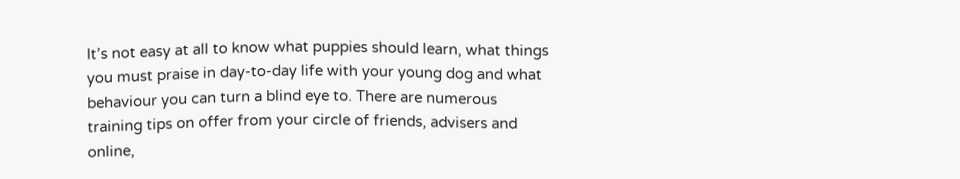It’s not easy at all to know what puppies should learn, what things you must praise in day-to-day life with your young dog and what behaviour you can turn a blind eye to. There are numerous training tips on offer from your circle of friends, advisers and online,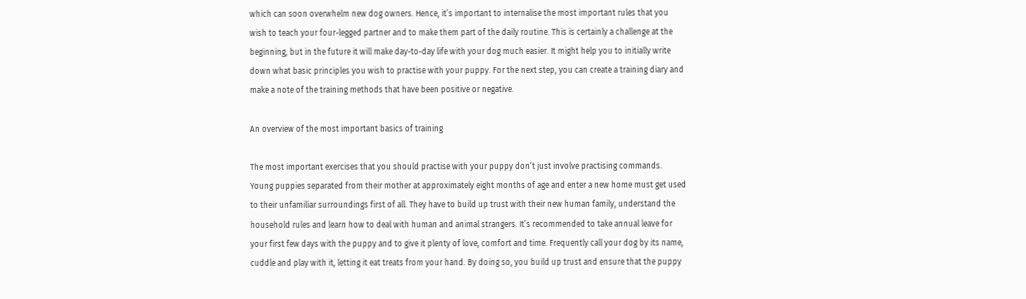which can soon overwhelm new dog owners. Hence, it’s important to internalise the most important rules that you wish to teach your four-legged partner and to make them part of the daily routine. This is certainly a challenge at the beginning, but in the future it will make day-to-day life with your dog much easier. It might help you to initially write down what basic principles you wish to practise with your puppy. For the next step, you can create a training diary and make a note of the training methods that have been positive or negative.

An overview of the most important basics of training

The most important exercises that you should practise with your puppy don’t just involve practising commands. Young puppies separated from their mother at approximately eight months of age and enter a new home must get used to their unfamiliar surroundings first of all. They have to build up trust with their new human family, understand the household rules and learn how to deal with human and animal strangers. It’s recommended to take annual leave for your first few days with the puppy and to give it plenty of love, comfort and time. Frequently call your dog by its name, cuddle and play with it, letting it eat treats from your hand. By doing so, you build up trust and ensure that the puppy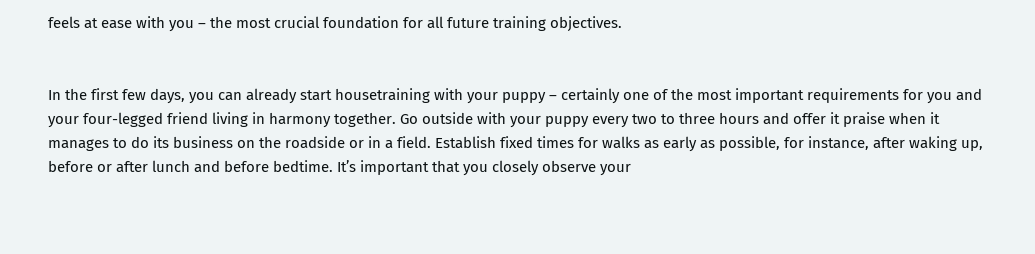feels at ease with you – the most crucial foundation for all future training objectives.


In the first few days, you can already start housetraining with your puppy – certainly one of the most important requirements for you and your four-legged friend living in harmony together. Go outside with your puppy every two to three hours and offer it praise when it  manages to do its business on the roadside or in a field. Establish fixed times for walks as early as possible, for instance, after waking up, before or after lunch and before bedtime. It’s important that you closely observe your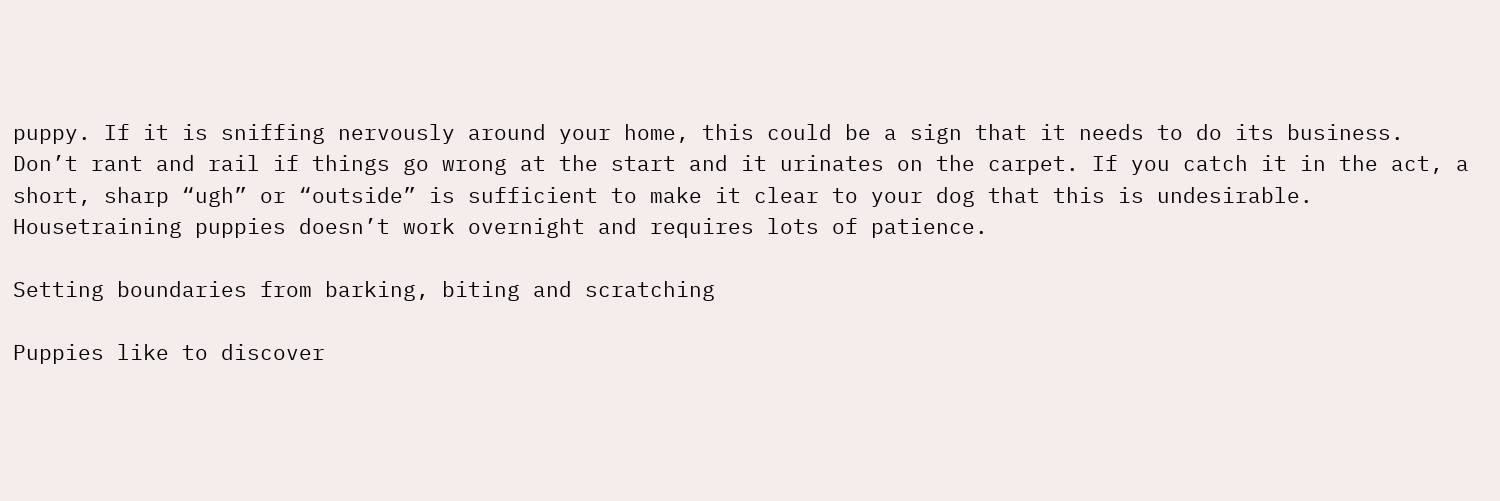puppy. If it is sniffing nervously around your home, this could be a sign that it needs to do its business. Don’t rant and rail if things go wrong at the start and it urinates on the carpet. If you catch it in the act, a short, sharp “ugh” or “outside” is sufficient to make it clear to your dog that this is undesirable. Housetraining puppies doesn’t work overnight and requires lots of patience.

Setting boundaries from barking, biting and scratching

Puppies like to discover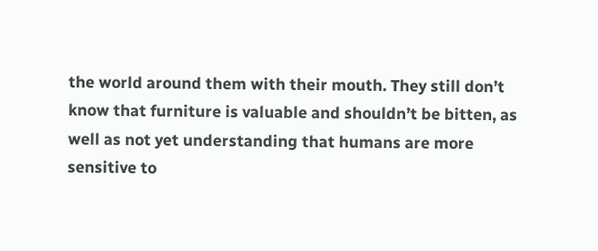the world around them with their mouth. They still don’t know that furniture is valuable and shouldn’t be bitten, as well as not yet understanding that humans are more sensitive to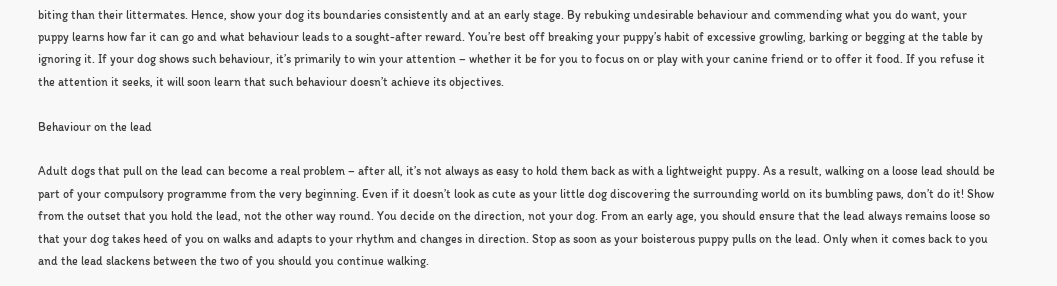biting than their littermates. Hence, show your dog its boundaries consistently and at an early stage. By rebuking undesirable behaviour and commending what you do want, your puppy learns how far it can go and what behaviour leads to a sought-after reward. You’re best off breaking your puppy’s habit of excessive growling, barking or begging at the table by ignoring it. If your dog shows such behaviour, it’s primarily to win your attention – whether it be for you to focus on or play with your canine friend or to offer it food. If you refuse it the attention it seeks, it will soon learn that such behaviour doesn’t achieve its objectives.

Behaviour on the lead

Adult dogs that pull on the lead can become a real problem – after all, it’s not always as easy to hold them back as with a lightweight puppy. As a result, walking on a loose lead should be part of your compulsory programme from the very beginning. Even if it doesn’t look as cute as your little dog discovering the surrounding world on its bumbling paws, don’t do it! Show from the outset that you hold the lead, not the other way round. You decide on the direction, not your dog. From an early age, you should ensure that the lead always remains loose so that your dog takes heed of you on walks and adapts to your rhythm and changes in direction. Stop as soon as your boisterous puppy pulls on the lead. Only when it comes back to you and the lead slackens between the two of you should you continue walking.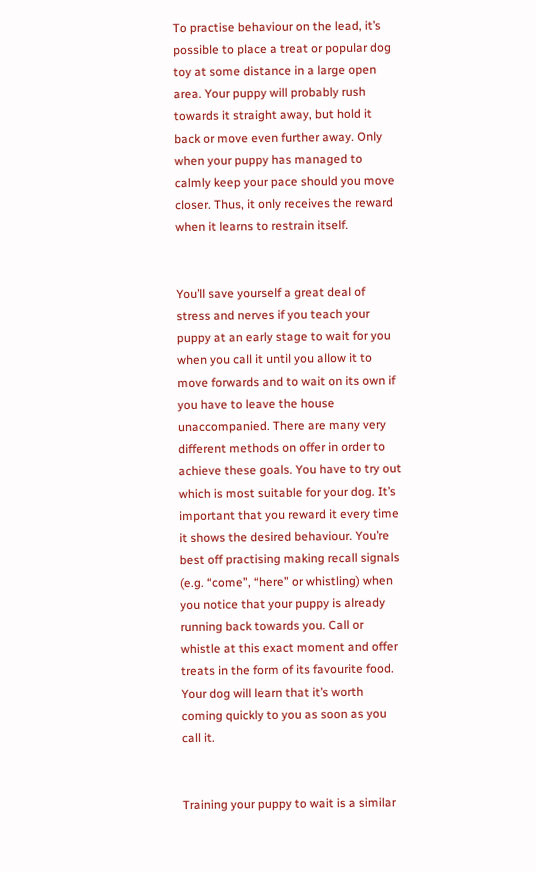To practise behaviour on the lead, it’s possible to place a treat or popular dog toy at some distance in a large open area. Your puppy will probably rush towards it straight away, but hold it back or move even further away. Only when your puppy has managed to calmly keep your pace should you move closer. Thus, it only receives the reward when it learns to restrain itself.


You’ll save yourself a great deal of stress and nerves if you teach your puppy at an early stage to wait for you when you call it until you allow it to move forwards and to wait on its own if you have to leave the house unaccompanied. There are many very different methods on offer in order to achieve these goals. You have to try out which is most suitable for your dog. It’s important that you reward it every time it shows the desired behaviour. You’re best off practising making recall signals (e.g. “come”, “here” or whistling) when you notice that your puppy is already running back towards you. Call or whistle at this exact moment and offer treats in the form of its favourite food. Your dog will learn that it’s worth coming quickly to you as soon as you call it.


Training your puppy to wait is a similar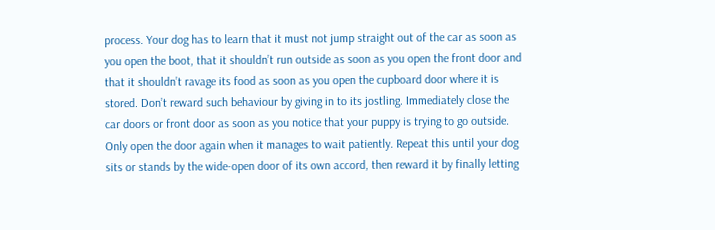process. Your dog has to learn that it must not jump straight out of the car as soon as you open the boot, that it shouldn’t run outside as soon as you open the front door and that it shouldn’t ravage its food as soon as you open the cupboard door where it is stored. Don’t reward such behaviour by giving in to its jostling. Immediately close the car doors or front door as soon as you notice that your puppy is trying to go outside. Only open the door again when it manages to wait patiently. Repeat this until your dog sits or stands by the wide-open door of its own accord, then reward it by finally letting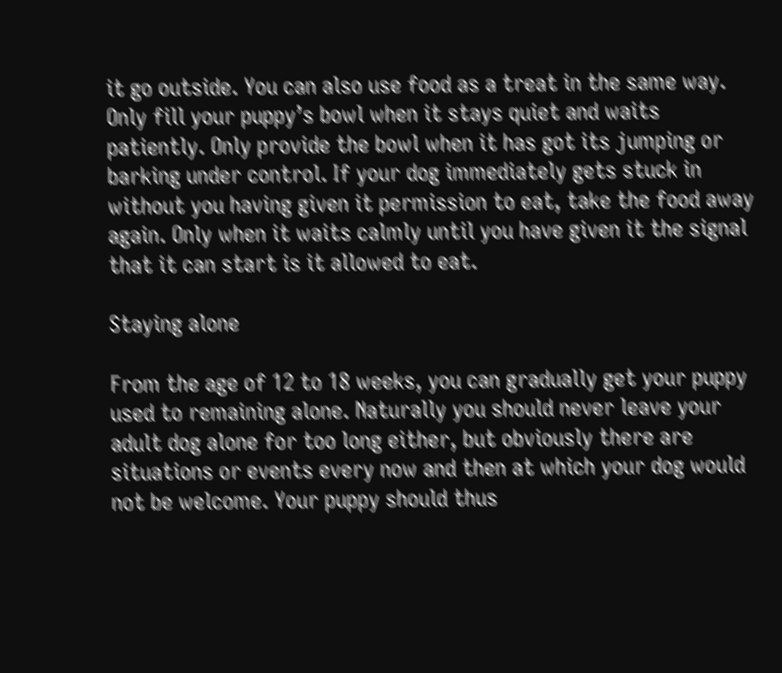it go outside. You can also use food as a treat in the same way. Only fill your puppy’s bowl when it stays quiet and waits patiently. Only provide the bowl when it has got its jumping or barking under control. If your dog immediately gets stuck in without you having given it permission to eat, take the food away again. Only when it waits calmly until you have given it the signal that it can start is it allowed to eat.

Staying alone

From the age of 12 to 18 weeks, you can gradually get your puppy used to remaining alone. Naturally you should never leave your adult dog alone for too long either, but obviously there are situations or events every now and then at which your dog would not be welcome. Your puppy should thus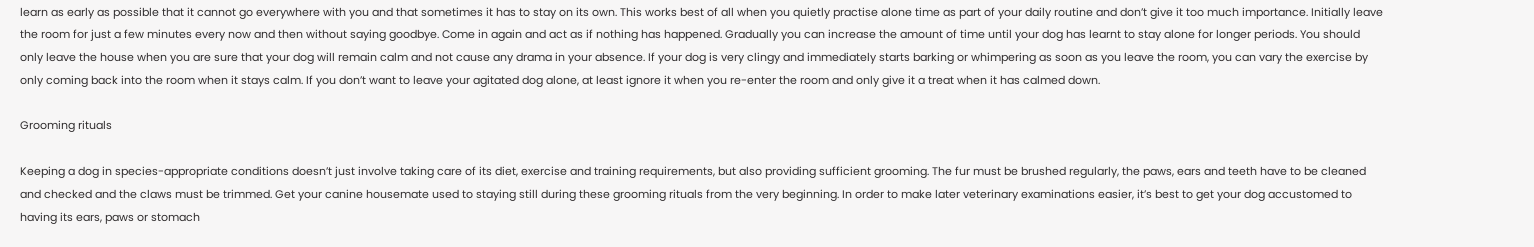learn as early as possible that it cannot go everywhere with you and that sometimes it has to stay on its own. This works best of all when you quietly practise alone time as part of your daily routine and don’t give it too much importance. Initially leave the room for just a few minutes every now and then without saying goodbye. Come in again and act as if nothing has happened. Gradually you can increase the amount of time until your dog has learnt to stay alone for longer periods. You should only leave the house when you are sure that your dog will remain calm and not cause any drama in your absence. If your dog is very clingy and immediately starts barking or whimpering as soon as you leave the room, you can vary the exercise by only coming back into the room when it stays calm. If you don’t want to leave your agitated dog alone, at least ignore it when you re-enter the room and only give it a treat when it has calmed down.

Grooming rituals

Keeping a dog in species-appropriate conditions doesn’t just involve taking care of its diet, exercise and training requirements, but also providing sufficient grooming. The fur must be brushed regularly, the paws, ears and teeth have to be cleaned and checked and the claws must be trimmed. Get your canine housemate used to staying still during these grooming rituals from the very beginning. In order to make later veterinary examinations easier, it’s best to get your dog accustomed to having its ears, paws or stomach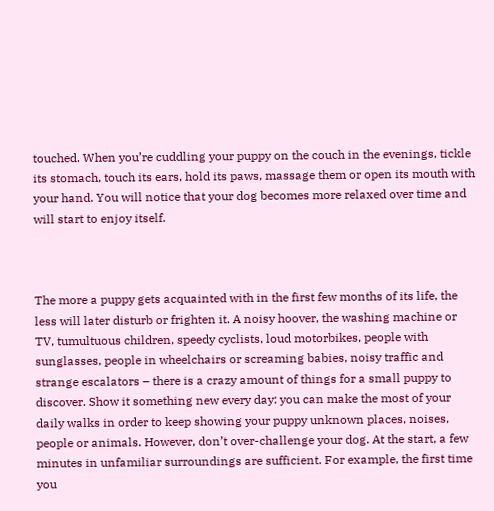touched. When you’re cuddling your puppy on the couch in the evenings, tickle its stomach, touch its ears, hold its paws, massage them or open its mouth with your hand. You will notice that your dog becomes more relaxed over time and will start to enjoy itself.



The more a puppy gets acquainted with in the first few months of its life, the less will later disturb or frighten it. A noisy hoover, the washing machine or TV, tumultuous children, speedy cyclists, loud motorbikes, people with sunglasses, people in wheelchairs or screaming babies, noisy traffic and strange escalators – there is a crazy amount of things for a small puppy to discover. Show it something new every day: you can make the most of your daily walks in order to keep showing your puppy unknown places, noises, people or animals. However, don’t over-challenge your dog. At the start, a few minutes in unfamiliar surroundings are sufficient. For example, the first time you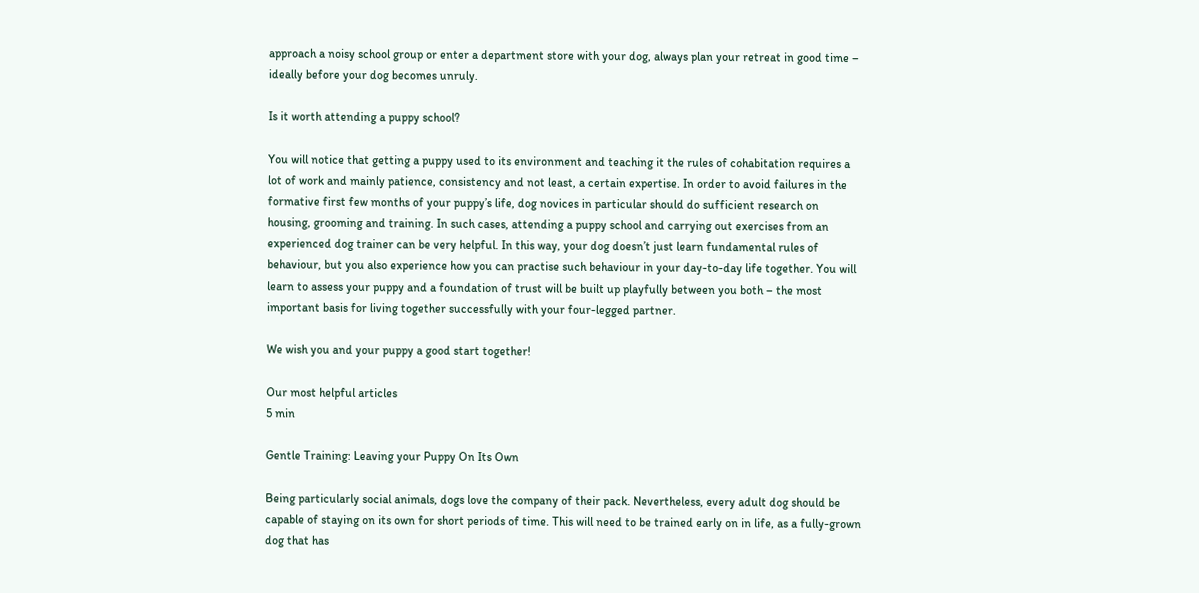approach a noisy school group or enter a department store with your dog, always plan your retreat in good time – ideally before your dog becomes unruly.

Is it worth attending a puppy school?

You will notice that getting a puppy used to its environment and teaching it the rules of cohabitation requires a lot of work and mainly patience, consistency and not least, a certain expertise. In order to avoid failures in the formative first few months of your puppy’s life, dog novices in particular should do sufficient research on housing, grooming and training. In such cases, attending a puppy school and carrying out exercises from an experienced dog trainer can be very helpful. In this way, your dog doesn’t just learn fundamental rules of behaviour, but you also experience how you can practise such behaviour in your day-to-day life together. You will learn to assess your puppy and a foundation of trust will be built up playfully between you both – the most important basis for living together successfully with your four-legged partner.

We wish you and your puppy a good start together!

Our most helpful articles
5 min

Gentle Training: Leaving your Puppy On Its Own

Being particularly social animals, dogs love the company of their pack. Nevertheless, every adult dog should be capable of staying on its own for short periods of time. This will need to be trained early on in life, as a fully-grown dog that has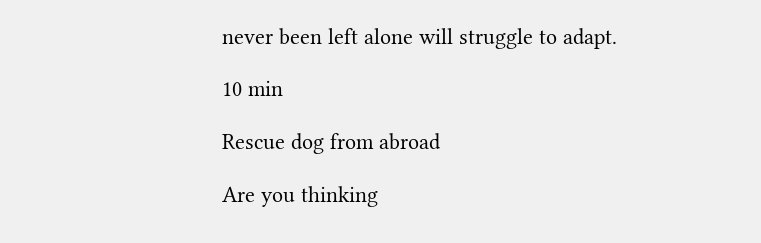never been left alone will struggle to adapt.

10 min

Rescue dog from abroad

Are you thinking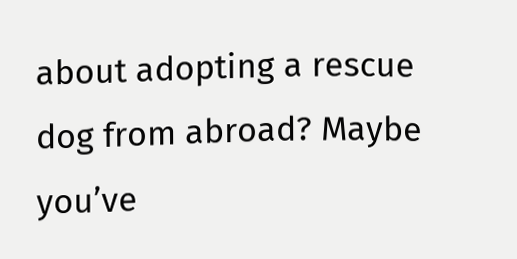about adopting a rescue dog from abroad? Maybe you’ve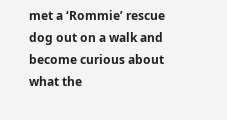met a ‘Rommie’ rescue dog out on a walk and become curious about what the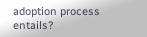adoption process entails?